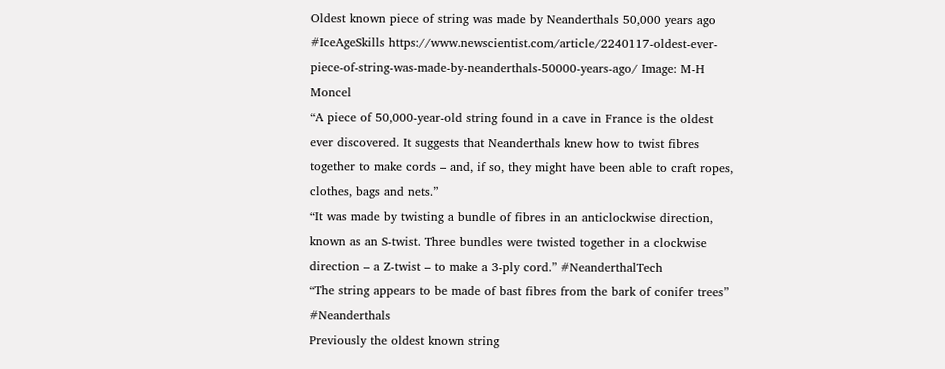Oldest known piece of string was made by Neanderthals 50,000 years ago #IceAgeSkills https://www.newscientist.com/article/2240117-oldest-ever-piece-of-string-was-made-by-neanderthals-50000-years-ago/ Image: M-H Moncel
“A piece of 50,000-year-old string found in a cave in France is the oldest ever discovered. It suggests that Neanderthals knew how to twist fibres together to make cords – and, if so, they might have been able to craft ropes, clothes, bags and nets.”
“It was made by twisting a bundle of fibres in an anticlockwise direction, known as an S-twist. Three bundles were twisted together in a clockwise direction – a Z-twist – to make a 3-ply cord.” #NeanderthalTech
“The string appears to be made of bast fibres from the bark of conifer trees”  #Neanderthals
Previously the oldest known string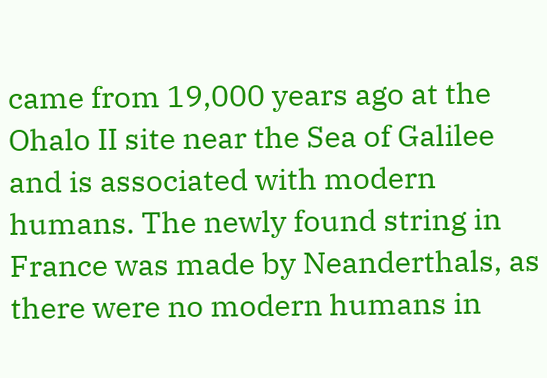came from 19,000 years ago at the Ohalo II site near the Sea of Galilee and is associated with modern humans. The newly found string in France was made by Neanderthals, as there were no modern humans in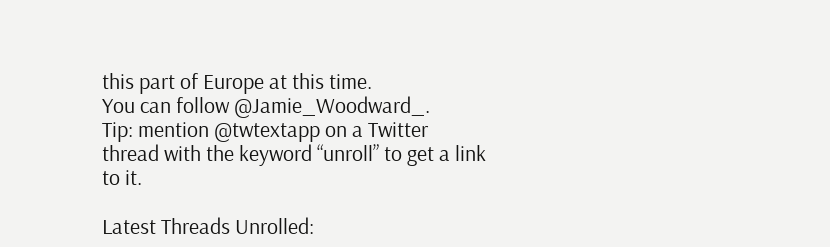this part of Europe at this time.
You can follow @Jamie_Woodward_.
Tip: mention @twtextapp on a Twitter thread with the keyword “unroll” to get a link to it.

Latest Threads Unrolled: